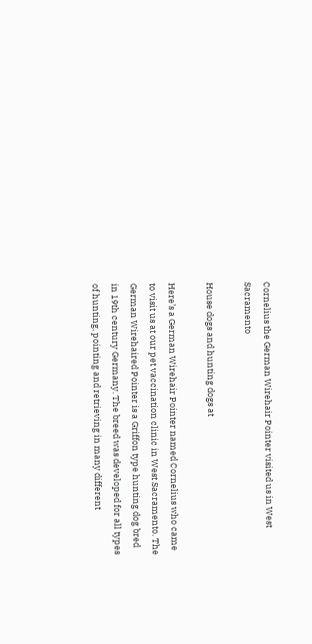Cornelius the German Wirehair Pointer visited us in West Sacramento

House dogs and hunting dogs at

Here’s a German Wirehair Pointer named Cornelius who came to visit us at our pet vaccination clinic in West Sacramento. The German Wirehaired Pointer is a Griffon type hunting dog bred in 19th century Germany. The breed was developed for all types of hunting, pointing and retrieving in many different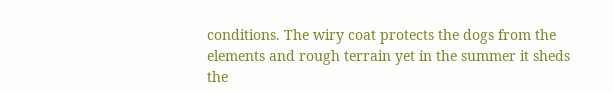conditions. The wiry coat protects the dogs from the elements and rough terrain yet in the summer it sheds the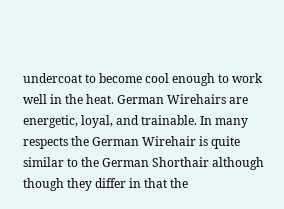undercoat to become cool enough to work well in the heat. German Wirehairs are energetic, loyal, and trainable. In many respects the German Wirehair is quite similar to the German Shorthair although though they differ in that the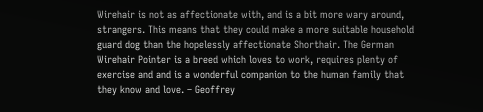Wirehair is not as affectionate with, and is a bit more wary around, strangers. This means that they could make a more suitable household guard dog than the hopelessly affectionate Shorthair. The German Wirehair Pointer is a breed which loves to work, requires plenty of exercise and and is a wonderful companion to the human family that they know and love. – Geoffrey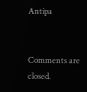Antipa


Comments are closed.